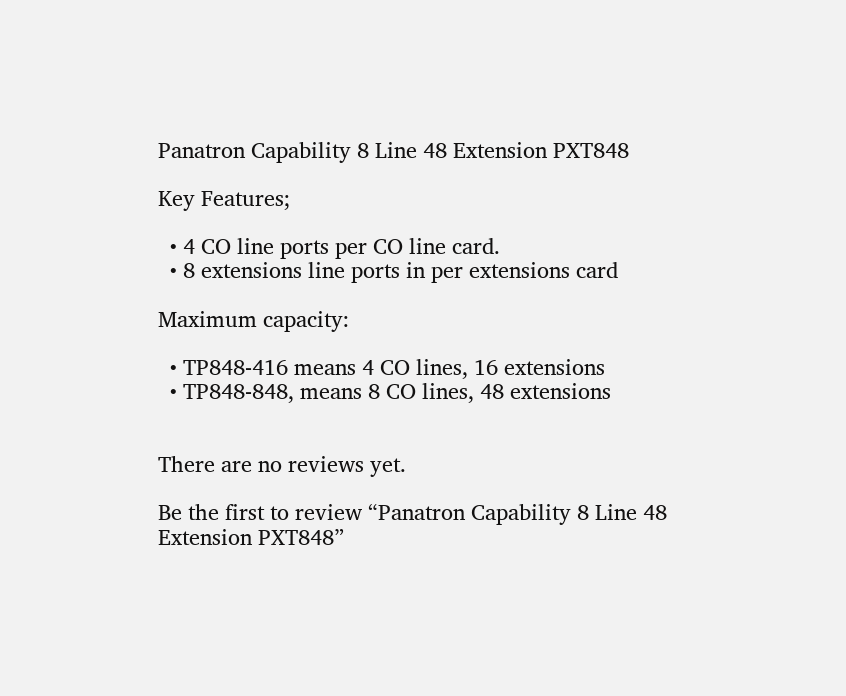Panatron Capability 8 Line 48 Extension PXT848

Key Features;

  • 4 CO line ports per CO line card.
  • 8 extensions line ports in per extensions card

Maximum capacity:

  • TP848-416 means 4 CO lines, 16 extensions
  • TP848-848, means 8 CO lines, 48 extensions


There are no reviews yet.

Be the first to review “Panatron Capability 8 Line 48 Extension PXT848”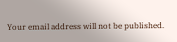Your email address will not be published.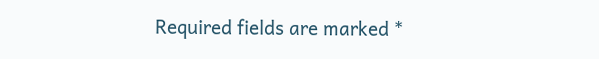Required fields are marked *